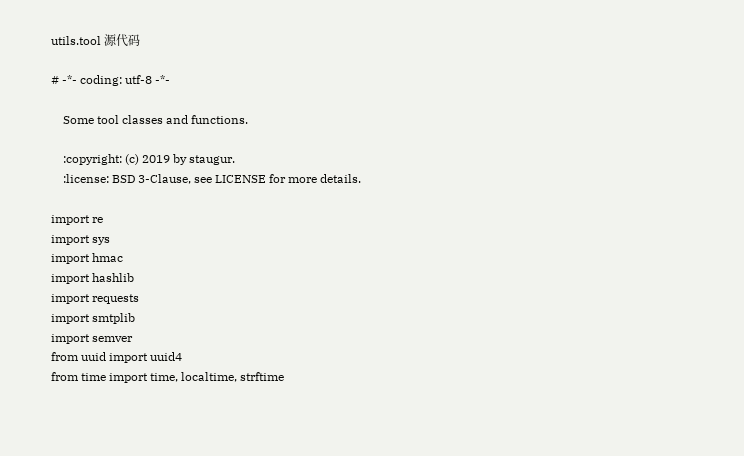utils.tool 源代码

# -*- coding: utf-8 -*-

    Some tool classes and functions.

    :copyright: (c) 2019 by staugur.
    :license: BSD 3-Clause, see LICENSE for more details.

import re
import sys
import hmac
import hashlib
import requests
import smtplib
import semver
from uuid import uuid4
from time import time, localtime, strftime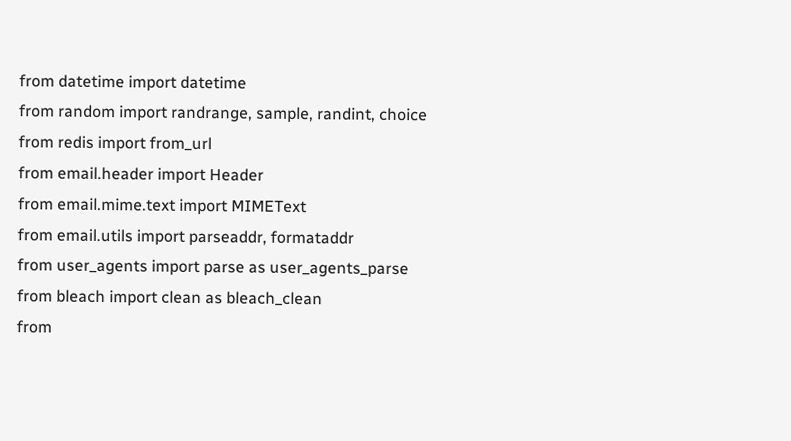from datetime import datetime
from random import randrange, sample, randint, choice
from redis import from_url
from email.header import Header
from email.mime.text import MIMEText
from email.utils import parseaddr, formataddr
from user_agents import parse as user_agents_parse
from bleach import clean as bleach_clean
from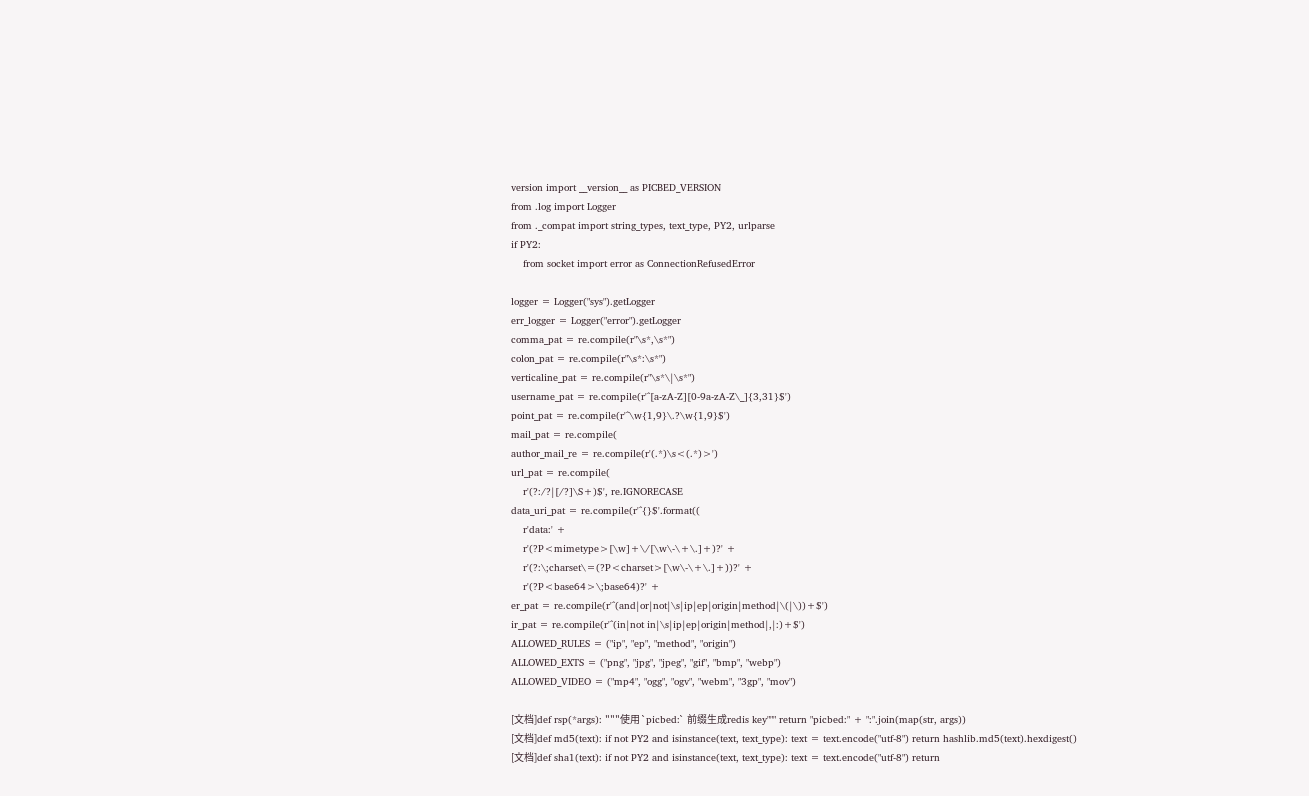version import __version__ as PICBED_VERSION
from .log import Logger
from ._compat import string_types, text_type, PY2, urlparse
if PY2:
    from socket import error as ConnectionRefusedError

logger = Logger("sys").getLogger
err_logger = Logger("error").getLogger
comma_pat = re.compile(r"\s*,\s*")
colon_pat = re.compile(r"\s*:\s*")
verticaline_pat = re.compile(r"\s*\|\s*")
username_pat = re.compile(r'^[a-zA-Z][0-9a-zA-Z\_]{3,31}$')
point_pat = re.compile(r'^\w{1,9}\.?\w{1,9}$')
mail_pat = re.compile(
author_mail_re = re.compile(r'(.*)\s<(.*)>')
url_pat = re.compile(
    r'(?:/?|[/?]\S+)$', re.IGNORECASE
data_uri_pat = re.compile(r'^{}$'.format((
    r'data:' +
    r'(?P<mimetype>[\w]+\/[\w\-\+\.]+)?' +
    r'(?:\;charset\=(?P<charset>[\w\-\+\.]+))?' +
    r'(?P<base64>\;base64)?' +
er_pat = re.compile(r'^(and|or|not|\s|ip|ep|origin|method|\(|\))+$')
ir_pat = re.compile(r'^(in|not in|\s|ip|ep|origin|method|,|:)+$')
ALLOWED_RULES = ("ip", "ep", "method", "origin")
ALLOWED_EXTS = ("png", "jpg", "jpeg", "gif", "bmp", "webp")
ALLOWED_VIDEO = ("mp4", "ogg", "ogv", "webm", "3gp", "mov")

[文档]def rsp(*args): """使用 `picbed:` 前缀生成redis key""" return "picbed:" + ":".join(map(str, args))
[文档]def md5(text): if not PY2 and isinstance(text, text_type): text = text.encode("utf-8") return hashlib.md5(text).hexdigest()
[文档]def sha1(text): if not PY2 and isinstance(text, text_type): text = text.encode("utf-8") return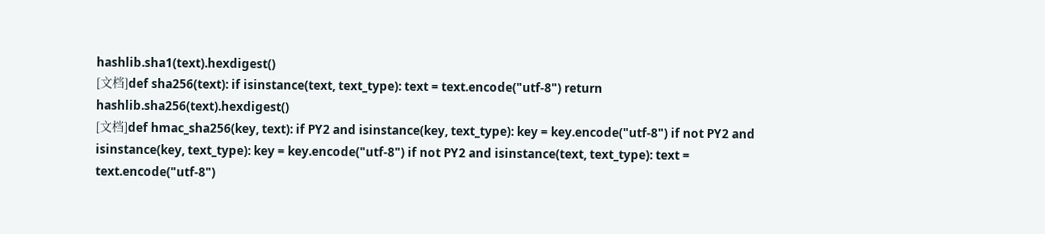hashlib.sha1(text).hexdigest()
[文档]def sha256(text): if isinstance(text, text_type): text = text.encode("utf-8") return hashlib.sha256(text).hexdigest()
[文档]def hmac_sha256(key, text): if PY2 and isinstance(key, text_type): key = key.encode("utf-8") if not PY2 and isinstance(key, text_type): key = key.encode("utf-8") if not PY2 and isinstance(text, text_type): text = text.encode("utf-8")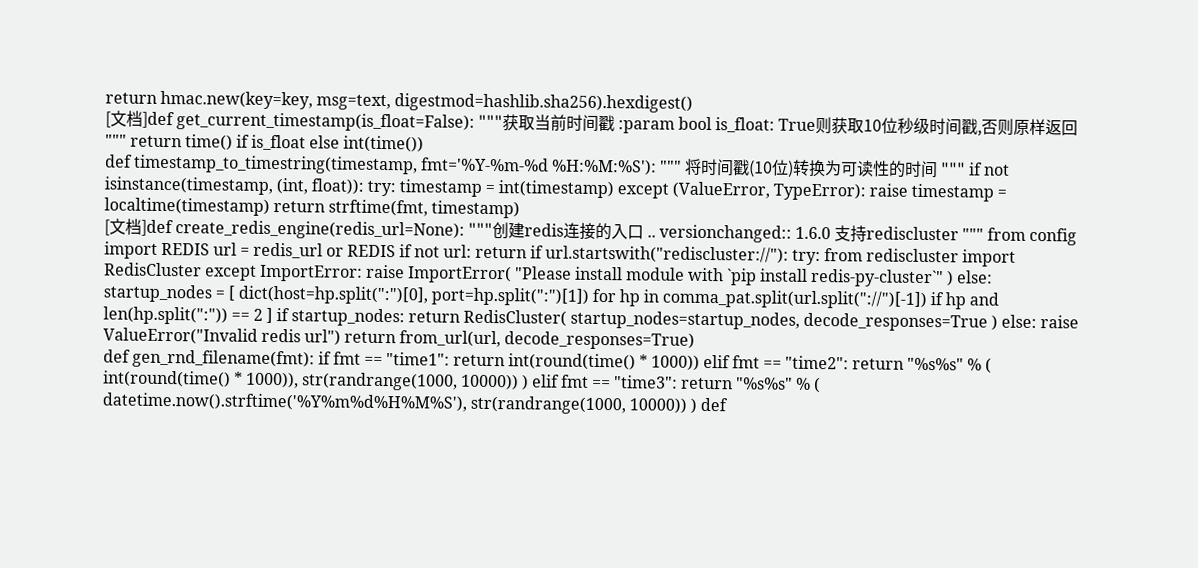return hmac.new(key=key, msg=text, digestmod=hashlib.sha256).hexdigest()
[文档]def get_current_timestamp(is_float=False): """获取当前时间戳 :param bool is_float: True则获取10位秒级时间戳,否则原样返回 """ return time() if is_float else int(time())
def timestamp_to_timestring(timestamp, fmt='%Y-%m-%d %H:%M:%S'): """ 将时间戳(10位)转换为可读性的时间 """ if not isinstance(timestamp, (int, float)): try: timestamp = int(timestamp) except (ValueError, TypeError): raise timestamp = localtime(timestamp) return strftime(fmt, timestamp)
[文档]def create_redis_engine(redis_url=None): """创建redis连接的入口 .. versionchanged:: 1.6.0 支持rediscluster """ from config import REDIS url = redis_url or REDIS if not url: return if url.startswith("rediscluster://"): try: from rediscluster import RedisCluster except ImportError: raise ImportError( "Please install module with `pip install redis-py-cluster`" ) else: startup_nodes = [ dict(host=hp.split(":")[0], port=hp.split(":")[1]) for hp in comma_pat.split(url.split("://")[-1]) if hp and len(hp.split(":")) == 2 ] if startup_nodes: return RedisCluster( startup_nodes=startup_nodes, decode_responses=True ) else: raise ValueError("Invalid redis url") return from_url(url, decode_responses=True)
def gen_rnd_filename(fmt): if fmt == "time1": return int(round(time() * 1000)) elif fmt == "time2": return "%s%s" % ( int(round(time() * 1000)), str(randrange(1000, 10000)) ) elif fmt == "time3": return "%s%s" % ( datetime.now().strftime('%Y%m%d%H%M%S'), str(randrange(1000, 10000)) ) def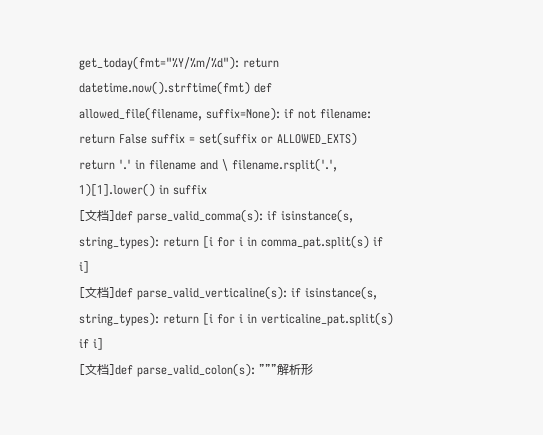get_today(fmt="%Y/%m/%d"): return datetime.now().strftime(fmt) def allowed_file(filename, suffix=None): if not filename: return False suffix = set(suffix or ALLOWED_EXTS) return '.' in filename and \ filename.rsplit('.', 1)[1].lower() in suffix
[文档]def parse_valid_comma(s): if isinstance(s, string_types): return [i for i in comma_pat.split(s) if i]
[文档]def parse_valid_verticaline(s): if isinstance(s, string_types): return [i for i in verticaline_pat.split(s) if i]
[文档]def parse_valid_colon(s): """解析形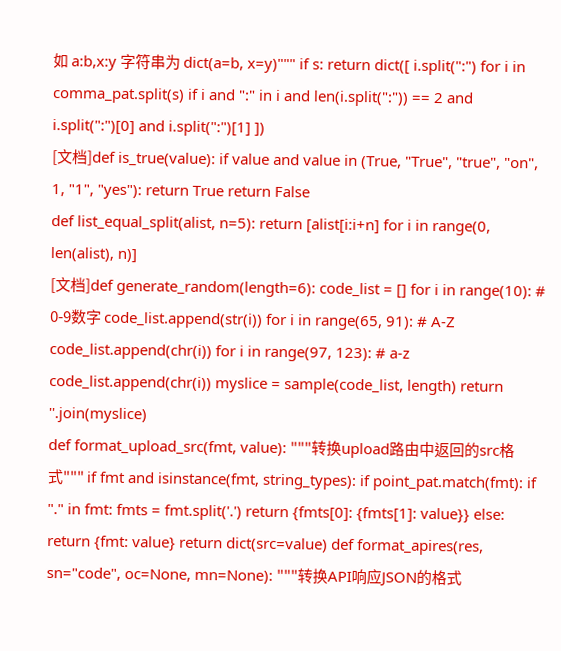如 a:b,x:y 字符串为 dict(a=b, x=y)""" if s: return dict([ i.split(":") for i in comma_pat.split(s) if i and ":" in i and len(i.split(":")) == 2 and i.split(":")[0] and i.split(":")[1] ])
[文档]def is_true(value): if value and value in (True, "True", "true", "on", 1, "1", "yes"): return True return False
def list_equal_split(alist, n=5): return [alist[i:i+n] for i in range(0, len(alist), n)]
[文档]def generate_random(length=6): code_list = [] for i in range(10): # 0-9数字 code_list.append(str(i)) for i in range(65, 91): # A-Z code_list.append(chr(i)) for i in range(97, 123): # a-z code_list.append(chr(i)) myslice = sample(code_list, length) return ''.join(myslice)
def format_upload_src(fmt, value): """转换upload路由中返回的src格式""" if fmt and isinstance(fmt, string_types): if point_pat.match(fmt): if "." in fmt: fmts = fmt.split('.') return {fmts[0]: {fmts[1]: value}} else: return {fmt: value} return dict(src=value) def format_apires(res, sn="code", oc=None, mn=None): """转换API响应JSON的格式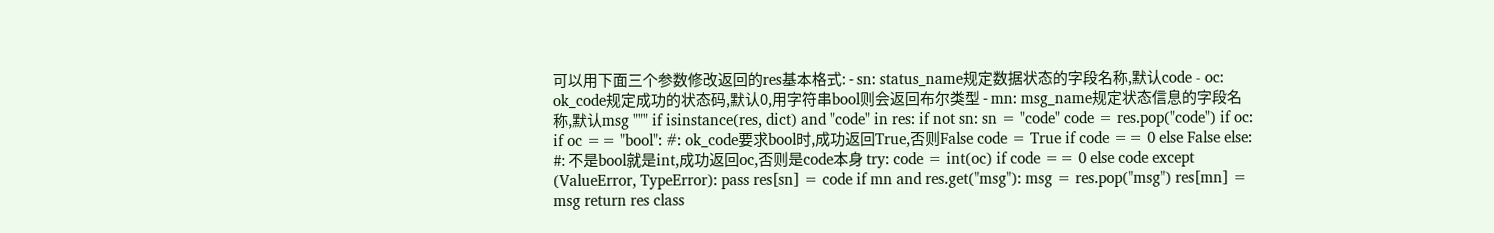可以用下面三个参数修改返回的res基本格式: - sn: status_name规定数据状态的字段名称,默认code - oc: ok_code规定成功的状态码,默认0,用字符串bool则会返回布尔类型 - mn: msg_name规定状态信息的字段名称,默认msg """ if isinstance(res, dict) and "code" in res: if not sn: sn = "code" code = res.pop("code") if oc: if oc == "bool": #: ok_code要求bool时,成功返回True,否则False code = True if code == 0 else False else: #: 不是bool就是int,成功返回oc,否则是code本身 try: code = int(oc) if code == 0 else code except (ValueError, TypeError): pass res[sn] = code if mn and res.get("msg"): msg = res.pop("msg") res[mn] = msg return res class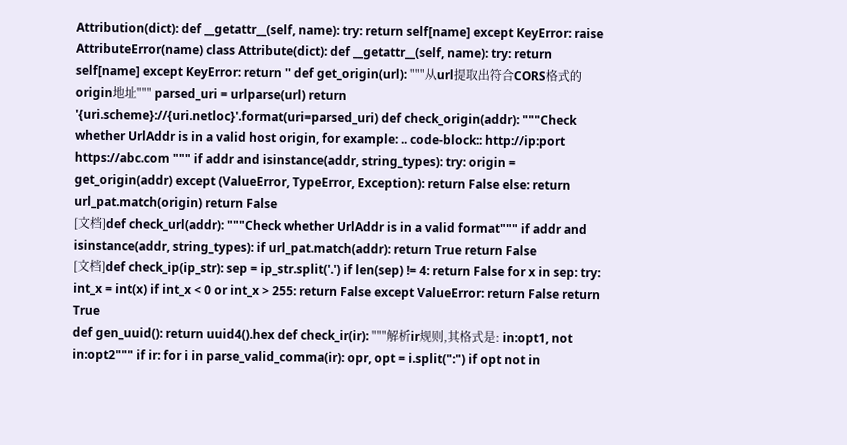Attribution(dict): def __getattr__(self, name): try: return self[name] except KeyError: raise AttributeError(name) class Attribute(dict): def __getattr__(self, name): try: return self[name] except KeyError: return '' def get_origin(url): """从url提取出符合CORS格式的origin地址""" parsed_uri = urlparse(url) return '{uri.scheme}://{uri.netloc}'.format(uri=parsed_uri) def check_origin(addr): """Check whether UrlAddr is in a valid host origin, for example: .. code-block:: http://ip:port https://abc.com """ if addr and isinstance(addr, string_types): try: origin = get_origin(addr) except (ValueError, TypeError, Exception): return False else: return url_pat.match(origin) return False
[文档]def check_url(addr): """Check whether UrlAddr is in a valid format""" if addr and isinstance(addr, string_types): if url_pat.match(addr): return True return False
[文档]def check_ip(ip_str): sep = ip_str.split('.') if len(sep) != 4: return False for x in sep: try: int_x = int(x) if int_x < 0 or int_x > 255: return False except ValueError: return False return True
def gen_uuid(): return uuid4().hex def check_ir(ir): """解析ir规则,其格式是: in:opt1, not in:opt2""" if ir: for i in parse_valid_comma(ir): opr, opt = i.split(":") if opt not in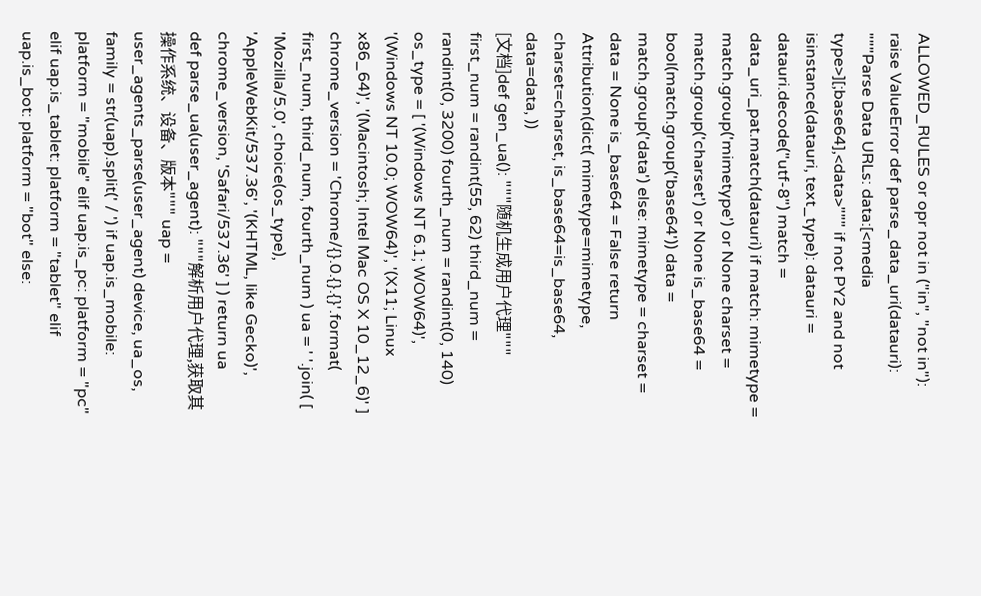ALLOWED_RULES or opr not in ("in", "not in"): raise ValueError def parse_data_uri(datauri): """Parse Data URLs: data:[<media type>][;base64],<data>""" if not PY2 and not isinstance(datauri, text_type): datauri = datauri.decode("utf-8") match = data_uri_pat.match(datauri) if match: mimetype = match.group('mimetype') or None charset = match.group('charset') or None is_base64 = bool(match.group('base64')) data = match.group('data') else: mimetype = charset = data = None is_base64 = False return Attribution(dict( mimetype=mimetype, charset=charset, is_base64=is_base64, data=data, ))
[文档]def gen_ua(): """随机生成用户代理""" first_num = randint(55, 62) third_num = randint(0, 3200) fourth_num = randint(0, 140) os_type = [ '(Windows NT 6.1; WOW64)', '(Windows NT 10.0; WOW64)', '(X11; Linux x86_64)', '(Macintosh; Intel Mac OS X 10_12_6)' ] chrome_version = 'Chrome/{}.0.{}.{}'.format( first_num, third_num, fourth_num ) ua = ' '.join( [ 'Mozilla/5.0', choice(os_type), 'AppleWebKit/537.36', '(KHTML, like Gecko)', chrome_version, 'Safari/537.36' ] ) return ua
def parse_ua(user_agent): """解析用户代理,获取其操作系统、设备、版本""" uap = user_agents_parse(user_agent) device, ua_os, family = str(uap).split(' / ') if uap.is_mobile: platform = "mobile" elif uap.is_pc: platform = "pc" elif uap.is_tablet: platform = "tablet" elif uap.is_bot: platform = "bot" else: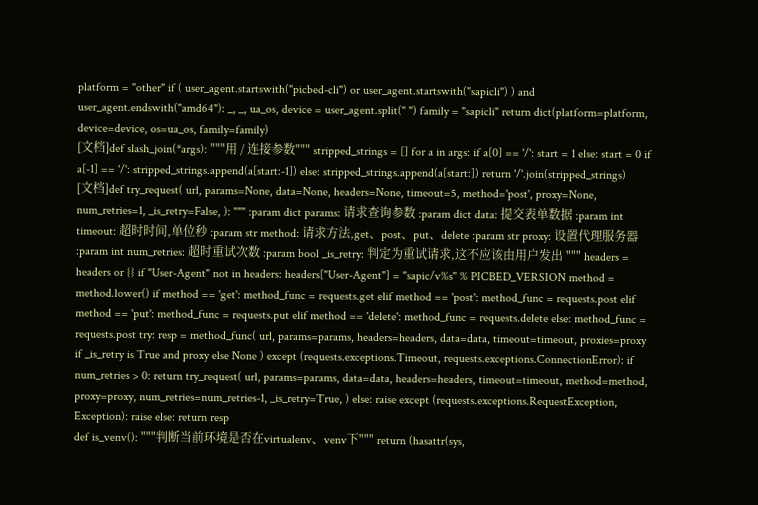platform = "other" if ( user_agent.startswith("picbed-cli") or user_agent.startswith("sapicli") ) and user_agent.endswith("amd64"): _, _, ua_os, device = user_agent.split(" ") family = "sapicli" return dict(platform=platform, device=device, os=ua_os, family=family)
[文档]def slash_join(*args): """用 / 连接参数""" stripped_strings = [] for a in args: if a[0] == '/': start = 1 else: start = 0 if a[-1] == '/': stripped_strings.append(a[start:-1]) else: stripped_strings.append(a[start:]) return '/'.join(stripped_strings)
[文档]def try_request( url, params=None, data=None, headers=None, timeout=5, method='post', proxy=None, num_retries=1, _is_retry=False, ): """ :param dict params: 请求查询参数 :param dict data: 提交表单数据 :param int timeout: 超时时间,单位秒 :param str method: 请求方法,get、post、put、delete :param str proxy: 设置代理服务器 :param int num_retries: 超时重试次数 :param bool _is_retry: 判定为重试请求,这不应该由用户发出 """ headers = headers or {} if "User-Agent" not in headers: headers["User-Agent"] = "sapic/v%s" % PICBED_VERSION method = method.lower() if method == 'get': method_func = requests.get elif method == 'post': method_func = requests.post elif method == 'put': method_func = requests.put elif method == 'delete': method_func = requests.delete else: method_func = requests.post try: resp = method_func( url, params=params, headers=headers, data=data, timeout=timeout, proxies=proxy if _is_retry is True and proxy else None ) except (requests.exceptions.Timeout, requests.exceptions.ConnectionError): if num_retries > 0: return try_request( url, params=params, data=data, headers=headers, timeout=timeout, method=method, proxy=proxy, num_retries=num_retries-1, _is_retry=True, ) else: raise except (requests.exceptions.RequestException, Exception): raise else: return resp
def is_venv(): """判断当前环境是否在virtualenv、venv下""" return (hasattr(sys,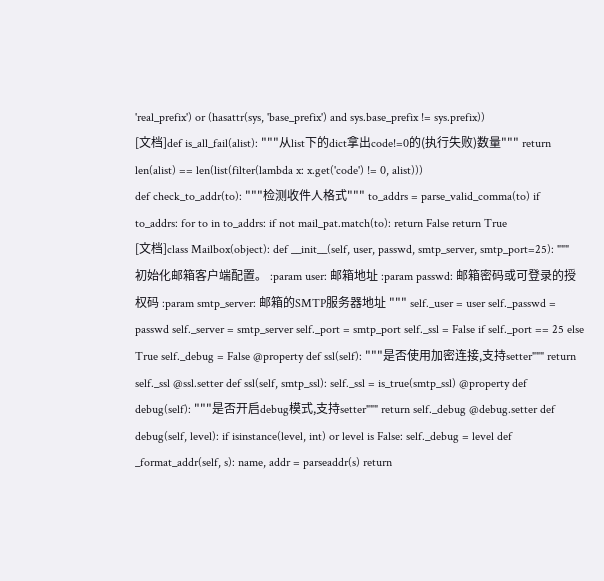'real_prefix') or (hasattr(sys, 'base_prefix') and sys.base_prefix != sys.prefix))
[文档]def is_all_fail(alist): """从list下的dict拿出code!=0的(执行失败)数量""" return len(alist) == len(list(filter(lambda x: x.get('code') != 0, alist)))
def check_to_addr(to): """检测收件人格式""" to_addrs = parse_valid_comma(to) if to_addrs: for to in to_addrs: if not mail_pat.match(to): return False return True
[文档]class Mailbox(object): def __init__(self, user, passwd, smtp_server, smtp_port=25): """初始化邮箱客户端配置。 :param user: 邮箱地址 :param passwd: 邮箱密码或可登录的授权码 :param smtp_server: 邮箱的SMTP服务器地址 """ self._user = user self._passwd = passwd self._server = smtp_server self._port = smtp_port self._ssl = False if self._port == 25 else True self._debug = False @property def ssl(self): """是否使用加密连接,支持setter""" return self._ssl @ssl.setter def ssl(self, smtp_ssl): self._ssl = is_true(smtp_ssl) @property def debug(self): """是否开启debug模式,支持setter""" return self._debug @debug.setter def debug(self, level): if isinstance(level, int) or level is False: self._debug = level def _format_addr(self, s): name, addr = parseaddr(s) return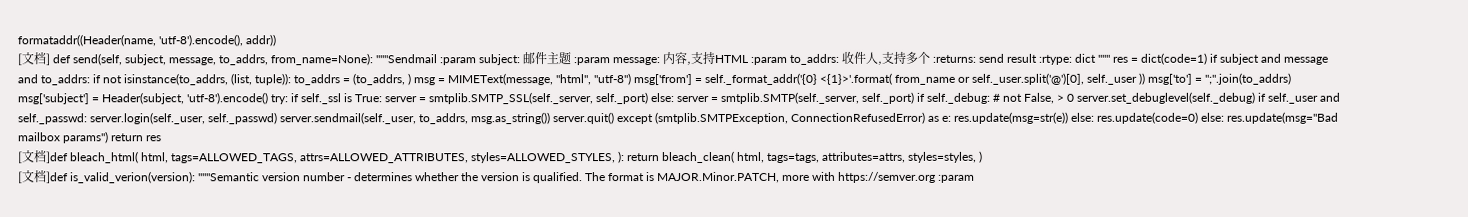formataddr((Header(name, 'utf-8').encode(), addr))
[文档] def send(self, subject, message, to_addrs, from_name=None): """Sendmail :param subject: 邮件主题 :param message: 内容,支持HTML :param to_addrs: 收件人,支持多个 :returns: send result :rtype: dict """ res = dict(code=1) if subject and message and to_addrs: if not isinstance(to_addrs, (list, tuple)): to_addrs = (to_addrs, ) msg = MIMEText(message, "html", "utf-8") msg['from'] = self._format_addr('{0} <{1}>'.format( from_name or self._user.split('@')[0], self._user )) msg['to'] = ";".join(to_addrs) msg['subject'] = Header(subject, 'utf-8').encode() try: if self._ssl is True: server = smtplib.SMTP_SSL(self._server, self._port) else: server = smtplib.SMTP(self._server, self._port) if self._debug: # not False, > 0 server.set_debuglevel(self._debug) if self._user and self._passwd: server.login(self._user, self._passwd) server.sendmail(self._user, to_addrs, msg.as_string()) server.quit() except (smtplib.SMTPException, ConnectionRefusedError) as e: res.update(msg=str(e)) else: res.update(code=0) else: res.update(msg="Bad mailbox params") return res
[文档]def bleach_html( html, tags=ALLOWED_TAGS, attrs=ALLOWED_ATTRIBUTES, styles=ALLOWED_STYLES, ): return bleach_clean( html, tags=tags, attributes=attrs, styles=styles, )
[文档]def is_valid_verion(version): """Semantic version number - determines whether the version is qualified. The format is MAJOR.Minor.PATCH, more with https://semver.org :param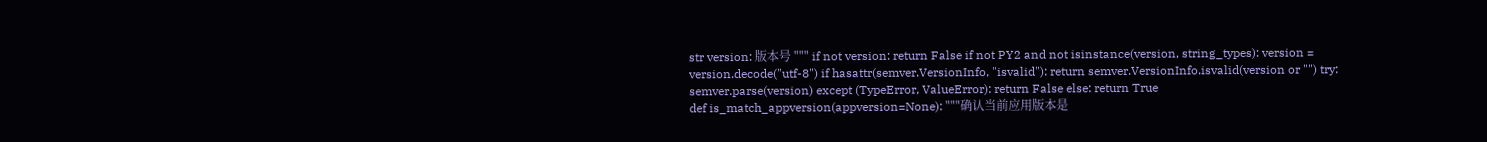str version: 版本号 """ if not version: return False if not PY2 and not isinstance(version, string_types): version = version.decode("utf-8") if hasattr(semver.VersionInfo, "isvalid"): return semver.VersionInfo.isvalid(version or "") try: semver.parse(version) except (TypeError, ValueError): return False else: return True
def is_match_appversion(appversion=None): """确认当前应用版本是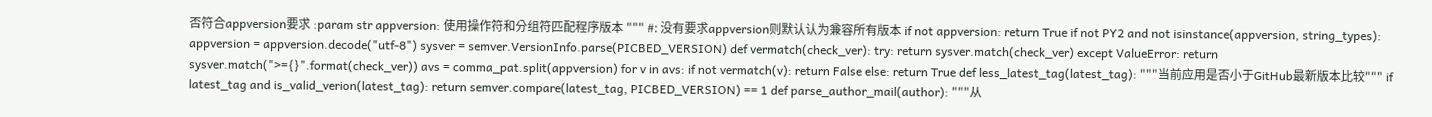否符合appversion要求 :param str appversion: 使用操作符和分组符匹配程序版本 """ #: 没有要求appversion则默认认为兼容所有版本 if not appversion: return True if not PY2 and not isinstance(appversion, string_types): appversion = appversion.decode("utf-8") sysver = semver.VersionInfo.parse(PICBED_VERSION) def vermatch(check_ver): try: return sysver.match(check_ver) except ValueError: return sysver.match(">={}".format(check_ver)) avs = comma_pat.split(appversion) for v in avs: if not vermatch(v): return False else: return True def less_latest_tag(latest_tag): """当前应用是否小于GitHub最新版本比较""" if latest_tag and is_valid_verion(latest_tag): return semver.compare(latest_tag, PICBED_VERSION) == 1 def parse_author_mail(author): """从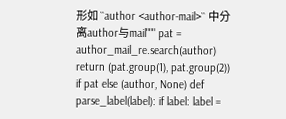形如 ``author <author-mail>`` 中分离author与mail""" pat = author_mail_re.search(author) return (pat.group(1), pat.group(2)) if pat else (author, None) def parse_label(label): if label: label =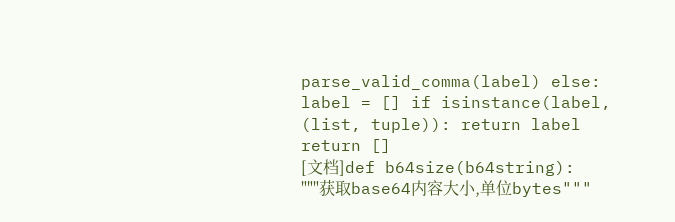parse_valid_comma(label) else: label = [] if isinstance(label, (list, tuple)): return label return []
[文档]def b64size(b64string): """获取base64内容大小,单位bytes"""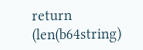return (len(b64string)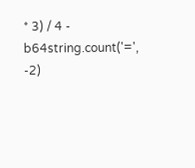* 3) / 4 - b64string.count('=', -2)